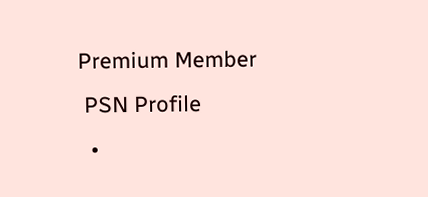Premium Member
 PSN Profile
  •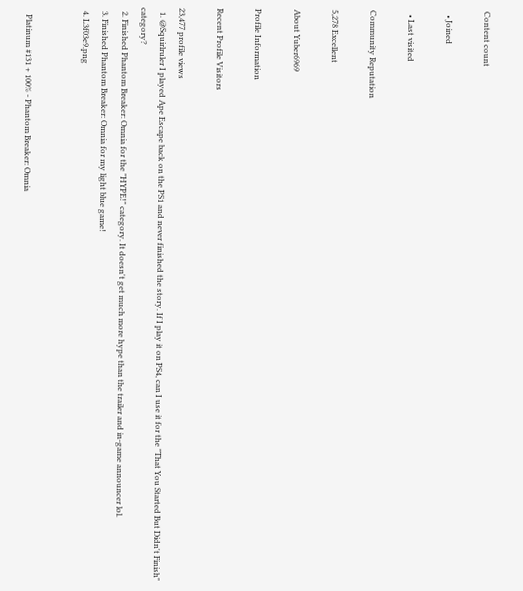Content count

  • Joined

  • Last visited

Community Reputation

5,278 Excellent

About Yuber6969

Profile Information

Recent Profile Visitors

23,477 profile views
  1. @Squirlruler I played Ape Escape back on the PS1 and never finished the story. If I play it on PS4, can I use it for the "That You Started But Didn't Finish" category?
  2. Finished Phantom Breaker: Omnia for the "HYPE!" category. It doesn't get much more hype than the trailer and in-game announcer lol.
  3. Finished Phantom Breaker: Omnia for my light blue game!
  4. L3f03e9.png


    Platinum #131 + 100% - Phantom Breaker: Omnia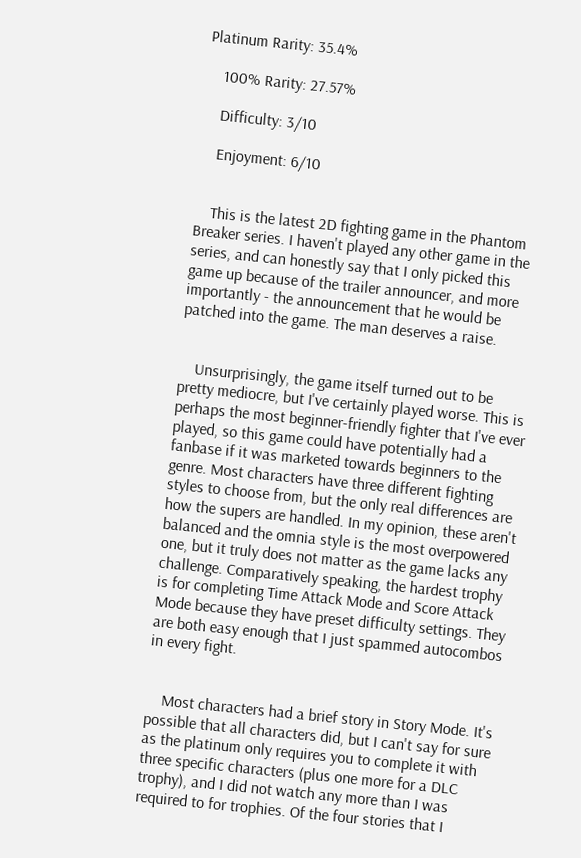Platinum Rarity: 35.4%

    100% Rarity: 27.57%

    Difficulty: 3/10

    Enjoyment: 6/10


    This is the latest 2D fighting game in the Phantom Breaker series. I haven't played any other game in the series, and can honestly say that I only picked this game up because of the trailer announcer, and more importantly - the announcement that he would be patched into the game. The man deserves a raise.


    Unsurprisingly, the game itself turned out to be pretty mediocre, but I've certainly played worse. This is perhaps the most beginner-friendly fighter that I've ever played, so this game could have potentially had a fanbase if it was marketed towards beginners to the genre. Most characters have three different fighting styles to choose from, but the only real differences are how the supers are handled. In my opinion, these aren't balanced and the omnia style is the most overpowered one, but it truly does not matter as the game lacks any challenge. Comparatively speaking, the hardest trophy is for completing Time Attack Mode and Score Attack Mode because they have preset difficulty settings. They are both easy enough that I just spammed autocombos in every fight.


    Most characters had a brief story in Story Mode. It's possible that all characters did, but I can't say for sure as the platinum only requires you to complete it with three specific characters (plus one more for a DLC trophy), and I did not watch any more than I was required to for trophies. Of the four stories that I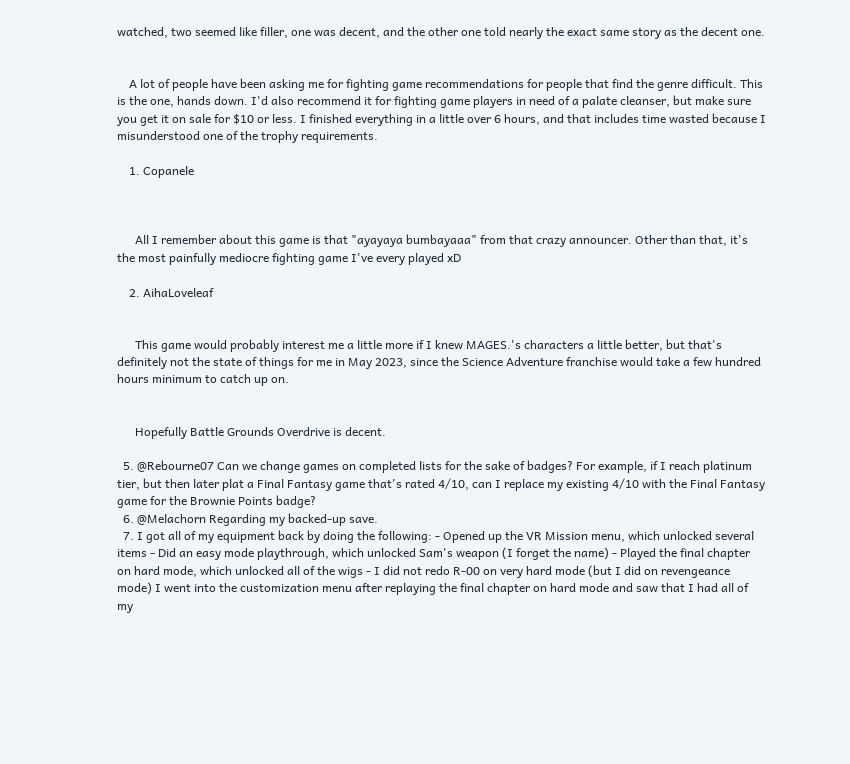watched, two seemed like filler, one was decent, and the other one told nearly the exact same story as the decent one.


    A lot of people have been asking me for fighting game recommendations for people that find the genre difficult. This is the one, hands down. I'd also recommend it for fighting game players in need of a palate cleanser, but make sure you get it on sale for $10 or less. I finished everything in a little over 6 hours, and that includes time wasted because I misunderstood one of the trophy requirements.

    1. Copanele



      All I remember about this game is that "ayayaya bumbayaaa" from that crazy announcer. Other than that, it's the most painfully mediocre fighting game I've every played xD

    2. AihaLoveleaf


      This game would probably interest me a little more if I knew MAGES.'s characters a little better, but that's definitely not the state of things for me in May 2023, since the Science Adventure franchise would take a few hundred hours minimum to catch up on.


      Hopefully Battle Grounds Overdrive is decent.

  5. @Rebourne07 Can we change games on completed lists for the sake of badges? For example, if I reach platinum tier, but then later plat a Final Fantasy game that's rated 4/10, can I replace my existing 4/10 with the Final Fantasy game for the Brownie Points badge?
  6. @Melachorn Regarding my backed-up save.
  7. I got all of my equipment back by doing the following: - Opened up the VR Mission menu, which unlocked several items - Did an easy mode playthrough, which unlocked Sam's weapon (I forget the name) - Played the final chapter on hard mode, which unlocked all of the wigs - I did not redo R-00 on very hard mode (but I did on revengeance mode) I went into the customization menu after replaying the final chapter on hard mode and saw that I had all of my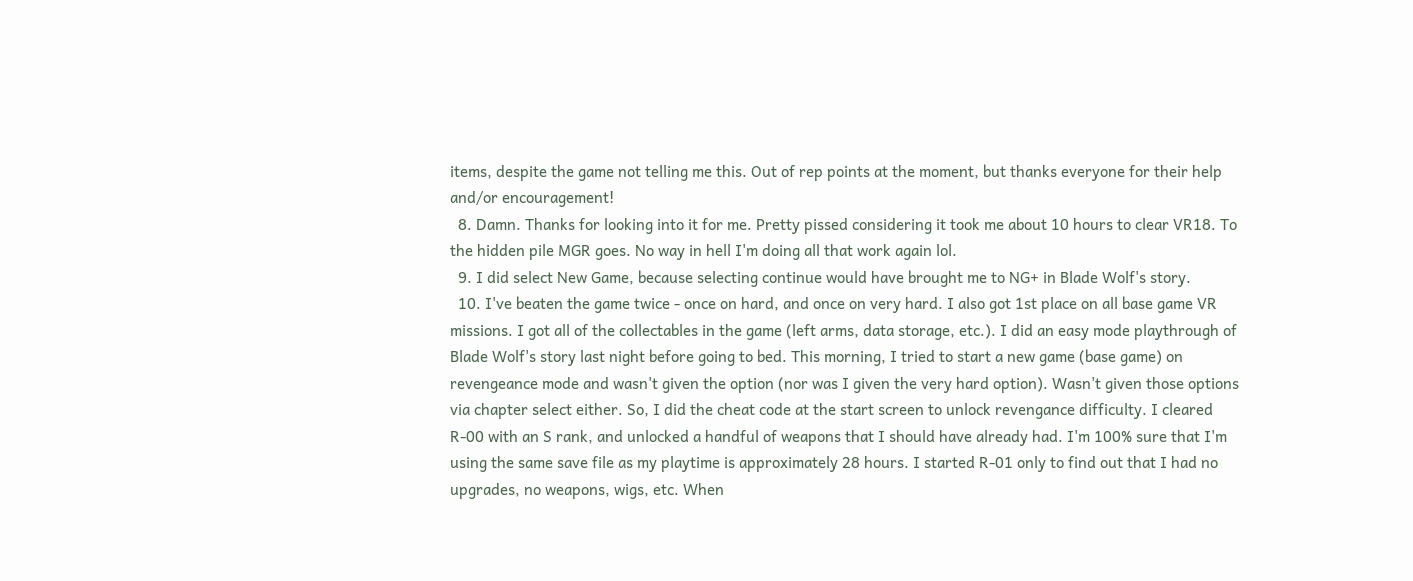items, despite the game not telling me this. Out of rep points at the moment, but thanks everyone for their help and/or encouragement!
  8. Damn. Thanks for looking into it for me. Pretty pissed considering it took me about 10 hours to clear VR18. To the hidden pile MGR goes. No way in hell I'm doing all that work again lol.
  9. I did select New Game, because selecting continue would have brought me to NG+ in Blade Wolf's story.
  10. I've beaten the game twice - once on hard, and once on very hard. I also got 1st place on all base game VR missions. I got all of the collectables in the game (left arms, data storage, etc.). I did an easy mode playthrough of Blade Wolf's story last night before going to bed. This morning, I tried to start a new game (base game) on revengeance mode and wasn't given the option (nor was I given the very hard option). Wasn't given those options via chapter select either. So, I did the cheat code at the start screen to unlock revengance difficulty. I cleared R-00 with an S rank, and unlocked a handful of weapons that I should have already had. I'm 100% sure that I'm using the same save file as my playtime is approximately 28 hours. I started R-01 only to find out that I had no upgrades, no weapons, wigs, etc. When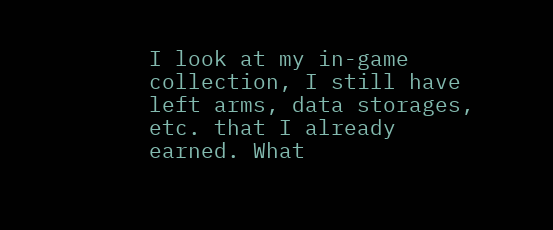I look at my in-game collection, I still have left arms, data storages, etc. that I already earned. What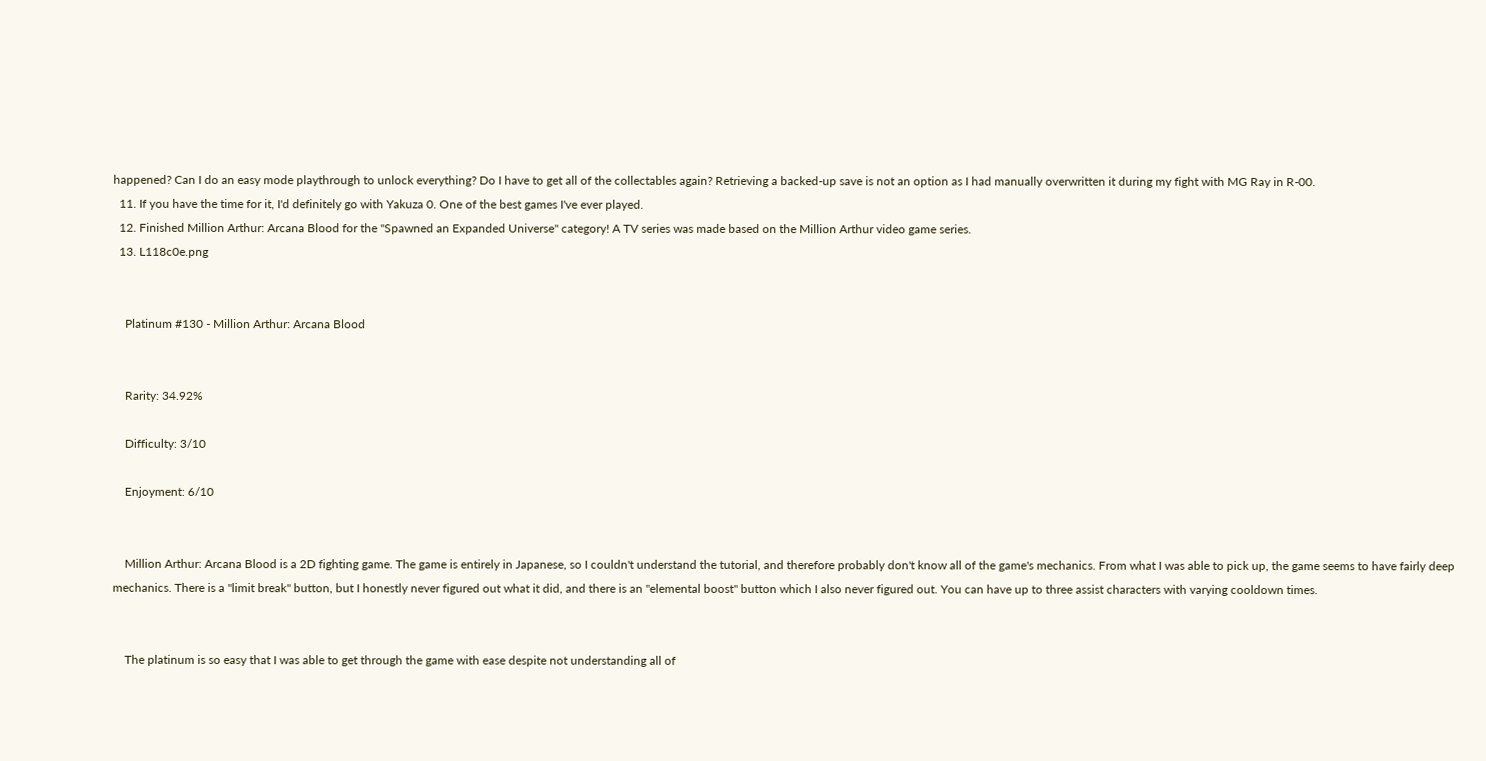happened? Can I do an easy mode playthrough to unlock everything? Do I have to get all of the collectables again? Retrieving a backed-up save is not an option as I had manually overwritten it during my fight with MG Ray in R-00.
  11. If you have the time for it, I'd definitely go with Yakuza 0. One of the best games I've ever played.
  12. Finished Million Arthur: Arcana Blood for the "Spawned an Expanded Universe" category! A TV series was made based on the Million Arthur video game series.
  13. L118c0e.png


    Platinum #130 - Million Arthur: Arcana Blood


    Rarity: 34.92%

    Difficulty: 3/10

    Enjoyment: 6/10


    Million Arthur: Arcana Blood is a 2D fighting game. The game is entirely in Japanese, so I couldn't understand the tutorial, and therefore probably don't know all of the game's mechanics. From what I was able to pick up, the game seems to have fairly deep mechanics. There is a "limit break" button, but I honestly never figured out what it did, and there is an "elemental boost" button which I also never figured out. You can have up to three assist characters with varying cooldown times.


    The platinum is so easy that I was able to get through the game with ease despite not understanding all of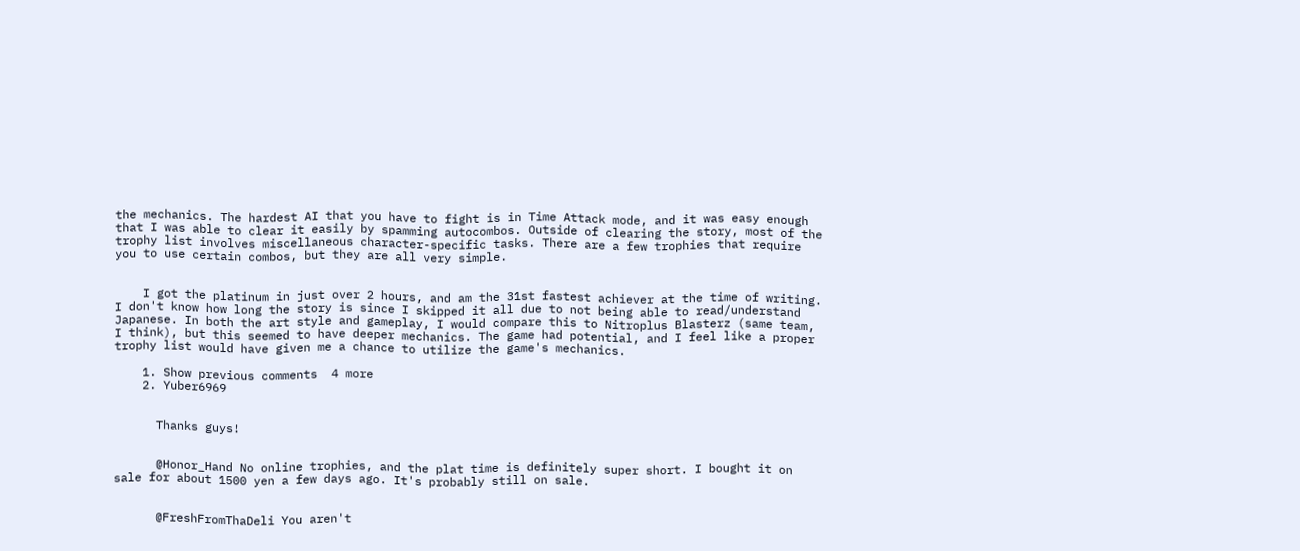the mechanics. The hardest AI that you have to fight is in Time Attack mode, and it was easy enough that I was able to clear it easily by spamming autocombos. Outside of clearing the story, most of the trophy list involves miscellaneous character-specific tasks. There are a few trophies that require you to use certain combos, but they are all very simple.


    I got the platinum in just over 2 hours, and am the 31st fastest achiever at the time of writing. I don't know how long the story is since I skipped it all due to not being able to read/understand Japanese. In both the art style and gameplay, I would compare this to Nitroplus Blasterz (same team, I think), but this seemed to have deeper mechanics. The game had potential, and I feel like a proper trophy list would have given me a chance to utilize the game's mechanics.

    1. Show previous comments  4 more
    2. Yuber6969


      Thanks guys!


      @Honor_Hand No online trophies, and the plat time is definitely super short. I bought it on sale for about 1500 yen a few days ago. It's probably still on sale.


      @FreshFromThaDeli You aren't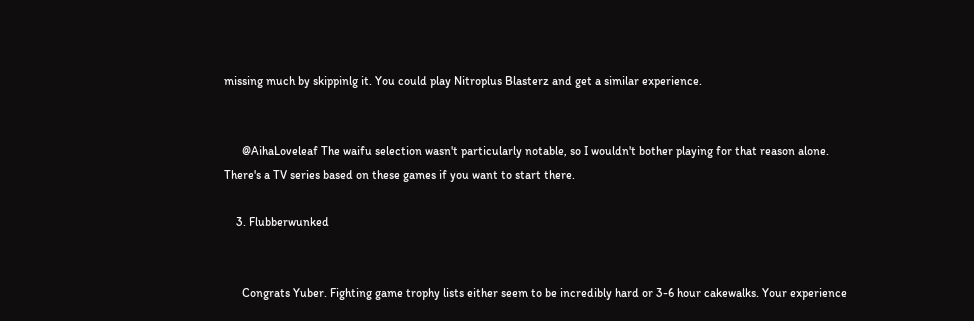missing much by skippinlg it. You could play Nitroplus Blasterz and get a similar experience.


      @AihaLoveleaf The waifu selection wasn't particularly notable, so I wouldn't bother playing for that reason alone. There's a TV series based on these games if you want to start there.

    3. Flubberwunked


      Congrats Yuber. Fighting game trophy lists either seem to be incredibly hard or 3-6 hour cakewalks. Your experience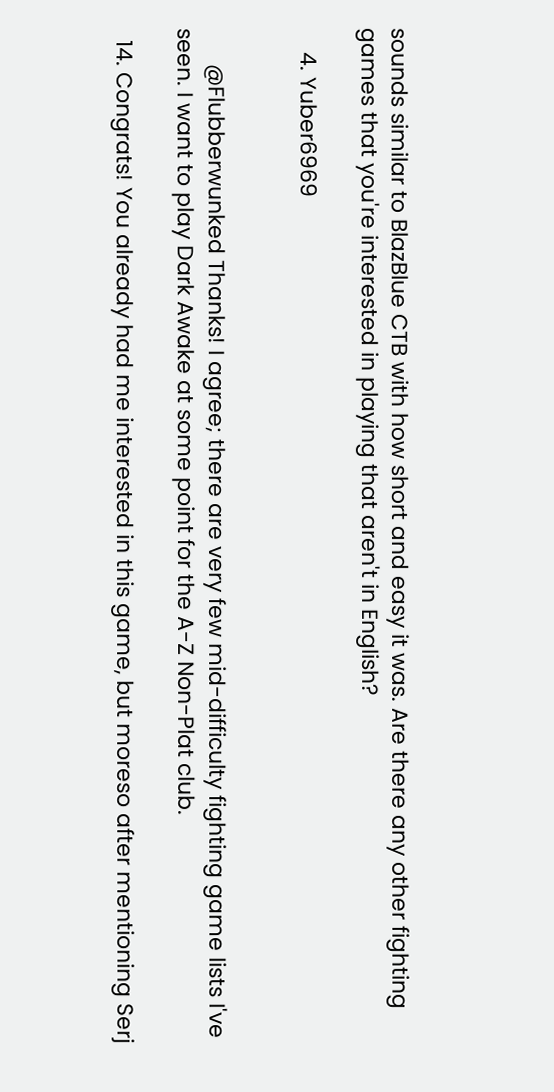sounds similar to BlazBlue CTB with how short and easy it was. Are there any other fighting games that you're interested in playing that aren't in English?

    4. Yuber6969


      @Flubberwunked Thanks! I agree; there are very few mid-difficulty fighting game lists I've seen. I want to play Dark Awake at some point for the A-Z Non-Plat club.

  14. Congrats! You already had me interested in this game, but moreso after mentioning Serj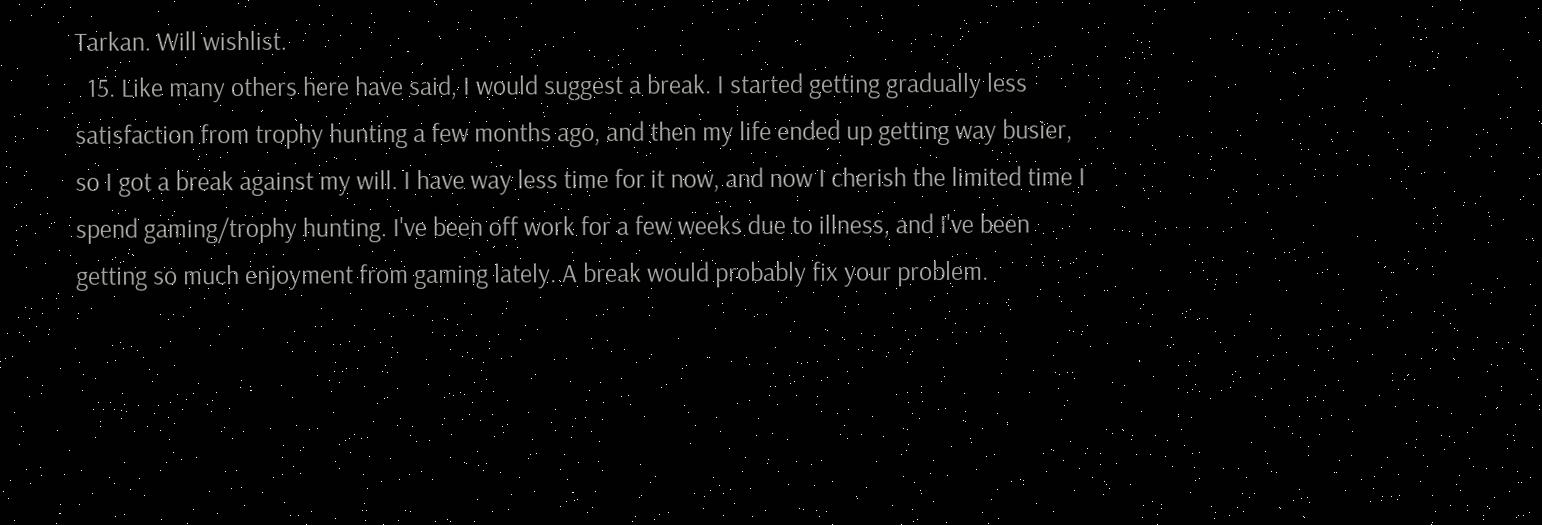Tarkan. Will wishlist.
  15. Like many others here have said, I would suggest a break. I started getting gradually less satisfaction from trophy hunting a few months ago, and then my life ended up getting way busier, so I got a break against my will. I have way less time for it now, and now I cherish the limited time I spend gaming/trophy hunting. I've been off work for a few weeks due to illness, and I've been getting so much enjoyment from gaming lately. A break would probably fix your problem.